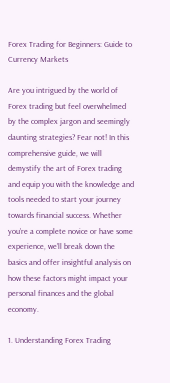Forex Trading for Beginners: Guide to Currency Markets

Are you intrigued by the world of Forex trading but feel overwhelmed by the complex jargon and seemingly daunting strategies? Fear not! In this comprehensive guide, we will demystify the art of Forex trading and equip you with the knowledge and tools needed to start your journey towards financial success. Whether you’re a complete novice or have some experience, we’ll break down the basics and offer insightful analysis on how these factors might impact your personal finances and the global economy.

1. Understanding Forex Trading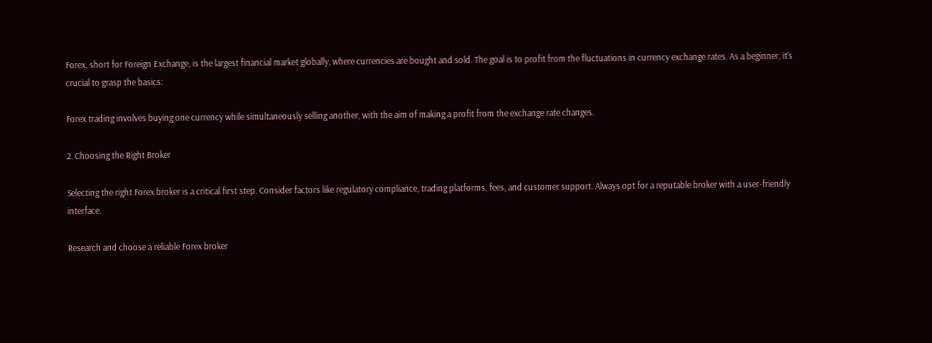Forex, short for Foreign Exchange, is the largest financial market globally, where currencies are bought and sold. The goal is to profit from the fluctuations in currency exchange rates. As a beginner, it’s crucial to grasp the basics:

Forex trading involves buying one currency while simultaneously selling another, with the aim of making a profit from the exchange rate changes.

2. Choosing the Right Broker

Selecting the right Forex broker is a critical first step. Consider factors like regulatory compliance, trading platforms, fees, and customer support. Always opt for a reputable broker with a user-friendly interface.

Research and choose a reliable Forex broker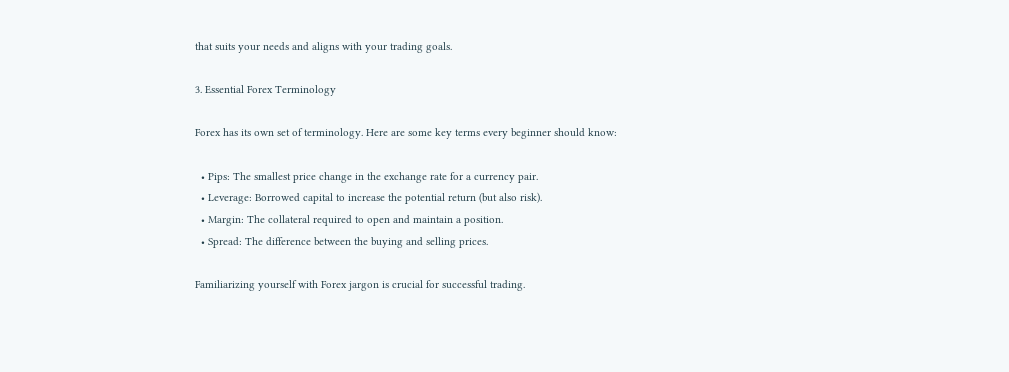that suits your needs and aligns with your trading goals.

3. Essential Forex Terminology

Forex has its own set of terminology. Here are some key terms every beginner should know:

  • Pips: The smallest price change in the exchange rate for a currency pair.
  • Leverage: Borrowed capital to increase the potential return (but also risk).
  • Margin: The collateral required to open and maintain a position.
  • Spread: The difference between the buying and selling prices.

Familiarizing yourself with Forex jargon is crucial for successful trading.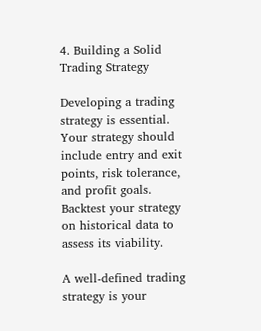4. Building a Solid Trading Strategy

Developing a trading strategy is essential. Your strategy should include entry and exit points, risk tolerance, and profit goals. Backtest your strategy on historical data to assess its viability.

A well-defined trading strategy is your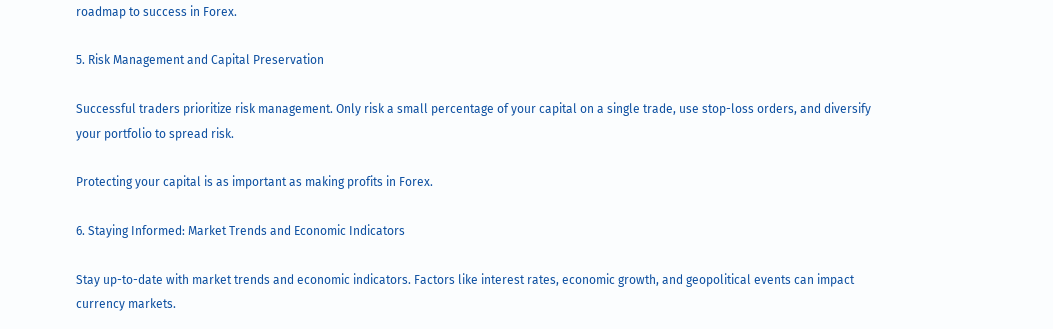roadmap to success in Forex.

5. Risk Management and Capital Preservation

Successful traders prioritize risk management. Only risk a small percentage of your capital on a single trade, use stop-loss orders, and diversify your portfolio to spread risk.

Protecting your capital is as important as making profits in Forex.

6. Staying Informed: Market Trends and Economic Indicators

Stay up-to-date with market trends and economic indicators. Factors like interest rates, economic growth, and geopolitical events can impact currency markets.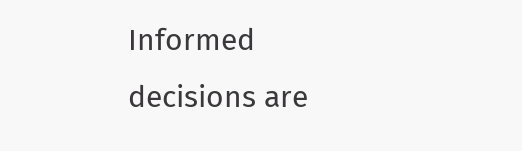Informed decisions are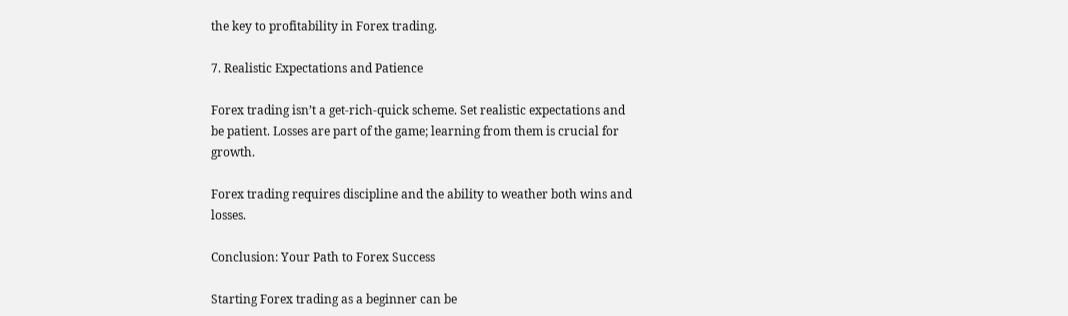the key to profitability in Forex trading.

7. Realistic Expectations and Patience

Forex trading isn’t a get-rich-quick scheme. Set realistic expectations and be patient. Losses are part of the game; learning from them is crucial for growth.

Forex trading requires discipline and the ability to weather both wins and losses.

Conclusion: Your Path to Forex Success

Starting Forex trading as a beginner can be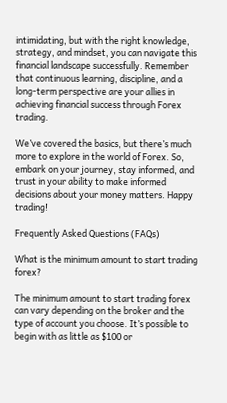intimidating, but with the right knowledge, strategy, and mindset, you can navigate this financial landscape successfully. Remember that continuous learning, discipline, and a long-term perspective are your allies in achieving financial success through Forex trading.

We’ve covered the basics, but there’s much more to explore in the world of Forex. So, embark on your journey, stay informed, and trust in your ability to make informed decisions about your money matters. Happy trading!

Frequently Asked Questions (FAQs)

What is the minimum amount to start trading forex?

The minimum amount to start trading forex can vary depending on the broker and the type of account you choose. It’s possible to begin with as little as $100 or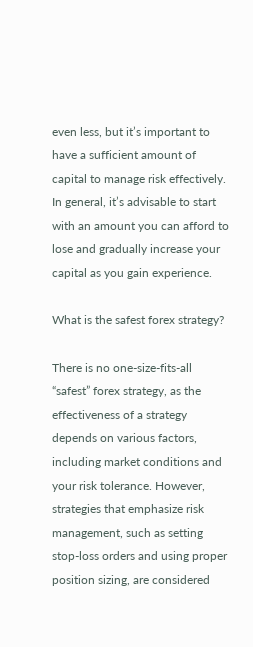even less, but it’s important to have a sufficient amount of capital to manage risk effectively. In general, it’s advisable to start with an amount you can afford to lose and gradually increase your capital as you gain experience.

What is the safest forex strategy?

There is no one-size-fits-all “safest” forex strategy, as the effectiveness of a strategy depends on various factors, including market conditions and your risk tolerance. However, strategies that emphasize risk management, such as setting stop-loss orders and using proper position sizing, are considered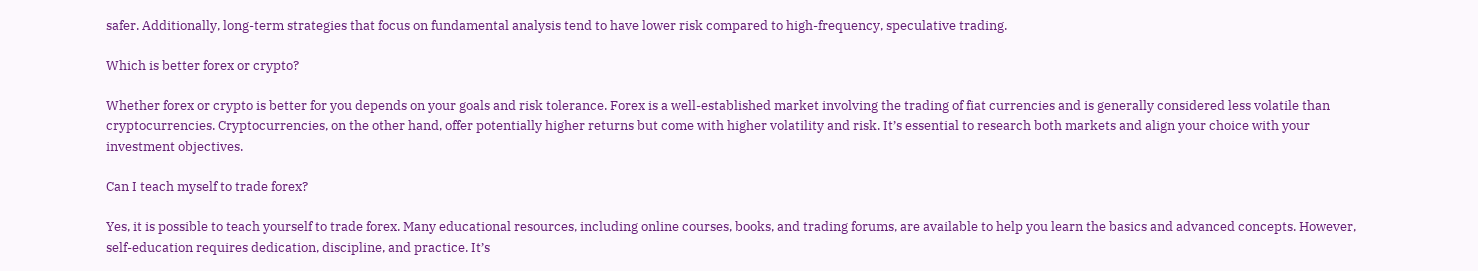safer. Additionally, long-term strategies that focus on fundamental analysis tend to have lower risk compared to high-frequency, speculative trading.

Which is better forex or crypto?

Whether forex or crypto is better for you depends on your goals and risk tolerance. Forex is a well-established market involving the trading of fiat currencies and is generally considered less volatile than cryptocurrencies. Cryptocurrencies, on the other hand, offer potentially higher returns but come with higher volatility and risk. It’s essential to research both markets and align your choice with your investment objectives.

Can I teach myself to trade forex?

Yes, it is possible to teach yourself to trade forex. Many educational resources, including online courses, books, and trading forums, are available to help you learn the basics and advanced concepts. However, self-education requires dedication, discipline, and practice. It’s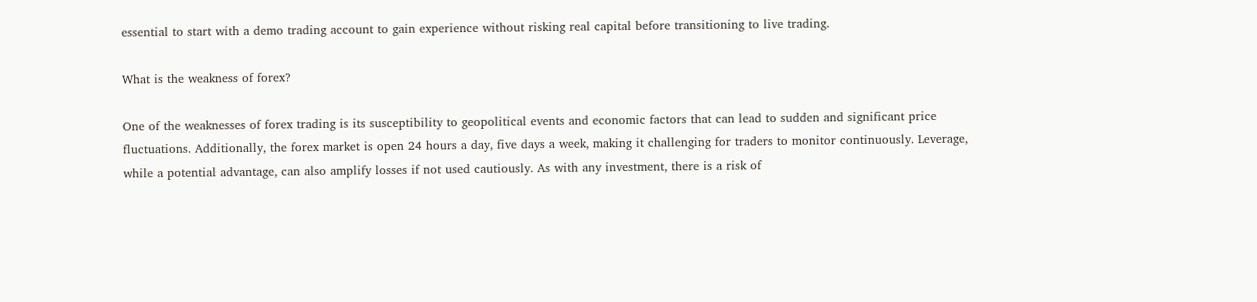essential to start with a demo trading account to gain experience without risking real capital before transitioning to live trading.

What is the weakness of forex?

One of the weaknesses of forex trading is its susceptibility to geopolitical events and economic factors that can lead to sudden and significant price fluctuations. Additionally, the forex market is open 24 hours a day, five days a week, making it challenging for traders to monitor continuously. Leverage, while a potential advantage, can also amplify losses if not used cautiously. As with any investment, there is a risk of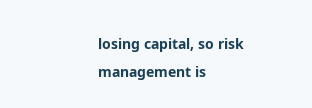losing capital, so risk management is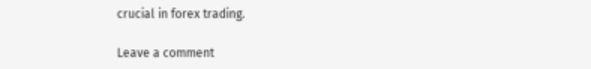crucial in forex trading.

Leave a comment